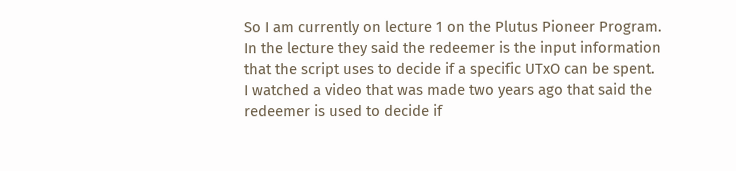So I am currently on lecture 1 on the Plutus Pioneer Program. In the lecture they said the redeemer is the input information that the script uses to decide if a specific UTxO can be spent. I watched a video that was made two years ago that said the redeemer is used to decide if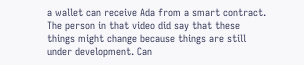a wallet can receive Ada from a smart contract. The person in that video did say that these things might change because things are still under development. Can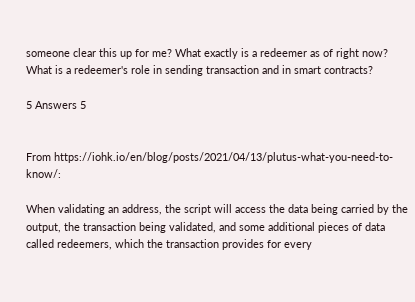someone clear this up for me? What exactly is a redeemer as of right now? What is a redeemer's role in sending transaction and in smart contracts?

5 Answers 5


From https://iohk.io/en/blog/posts/2021/04/13/plutus-what-you-need-to-know/:

When validating an address, the script will access the data being carried by the output, the transaction being validated, and some additional pieces of data called redeemers, which the transaction provides for every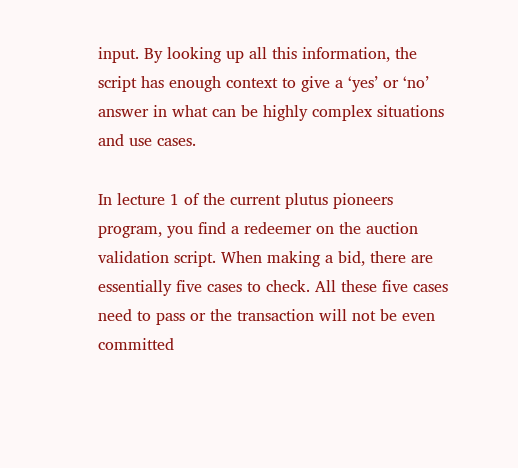input. By looking up all this information, the script has enough context to give a ‘yes’ or ‘no’ answer in what can be highly complex situations and use cases.

In lecture 1 of the current plutus pioneers program, you find a redeemer on the auction validation script. When making a bid, there are essentially five cases to check. All these five cases need to pass or the transaction will not be even committed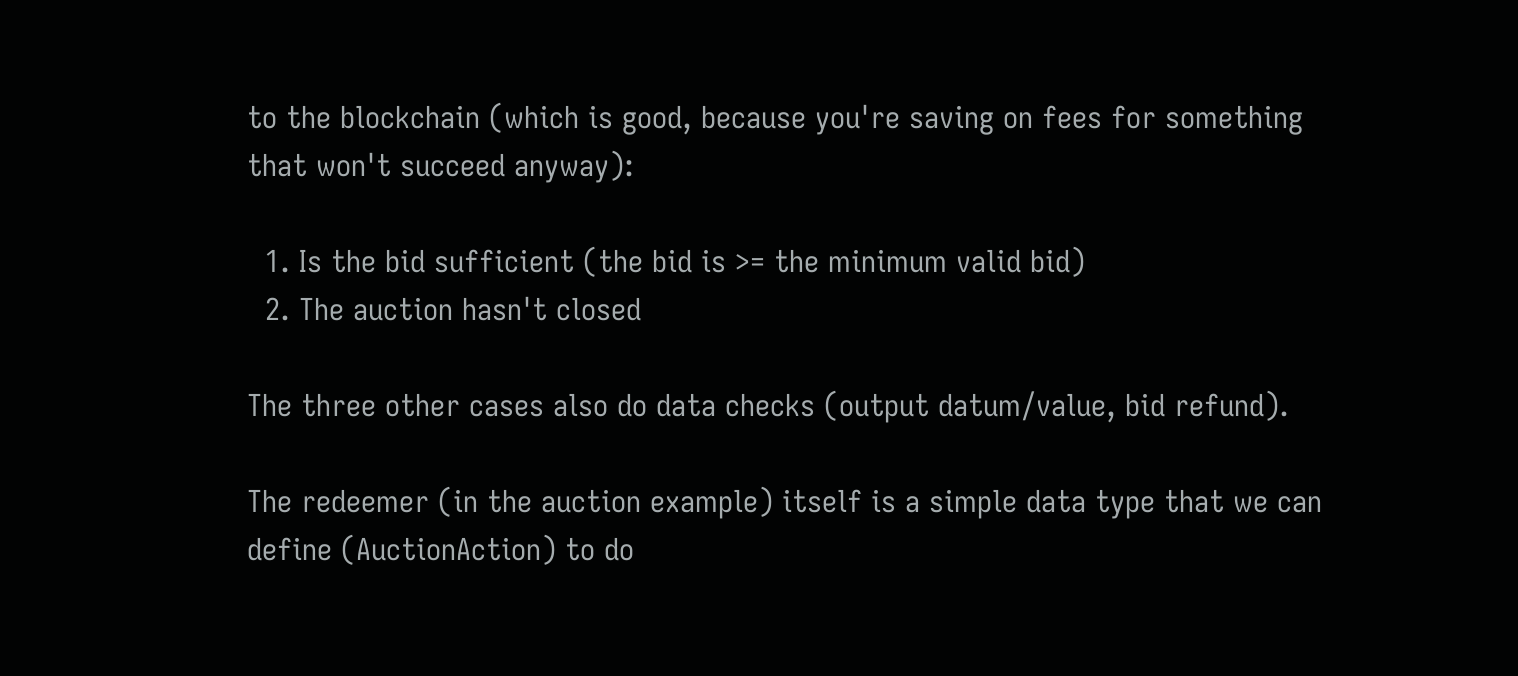to the blockchain (which is good, because you're saving on fees for something that won't succeed anyway):

  1. Is the bid sufficient (the bid is >= the minimum valid bid)
  2. The auction hasn't closed

The three other cases also do data checks (output datum/value, bid refund).

The redeemer (in the auction example) itself is a simple data type that we can define (AuctionAction) to do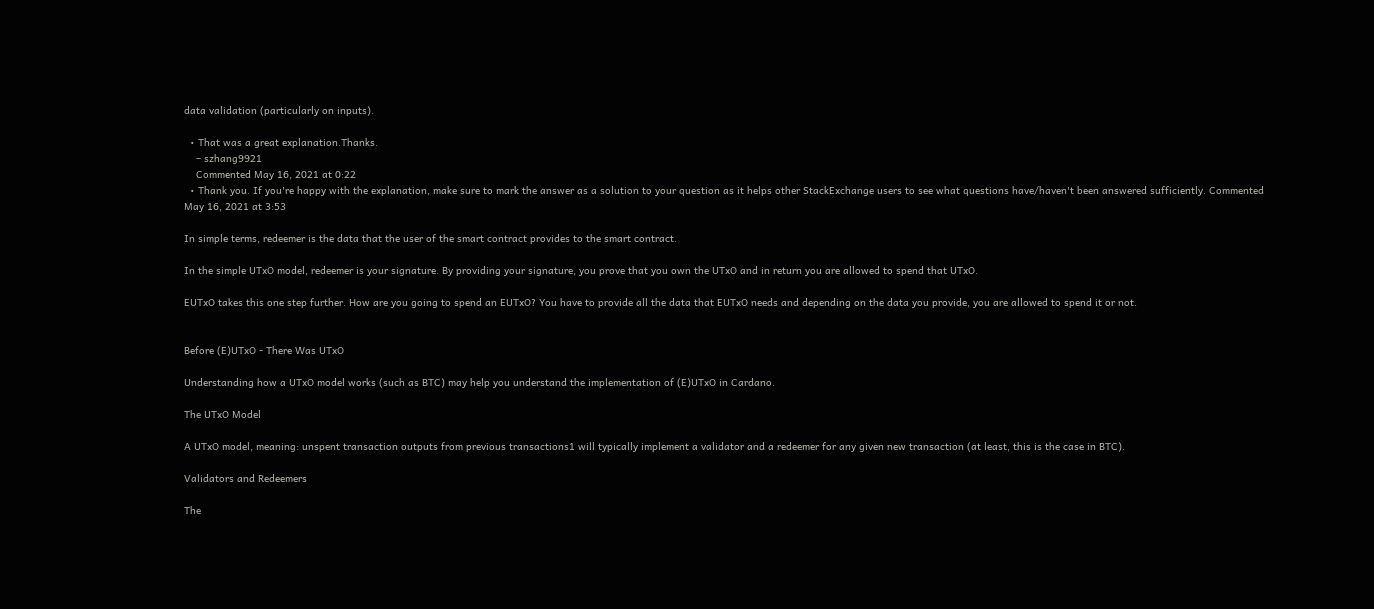data validation (particularly on inputs).

  • That was a great explanation.Thanks.
    – szhang9921
    Commented May 16, 2021 at 0:22
  • Thank you. If you're happy with the explanation, make sure to mark the answer as a solution to your question as it helps other StackExchange users to see what questions have/haven't been answered sufficiently. Commented May 16, 2021 at 3:53

In simple terms, redeemer is the data that the user of the smart contract provides to the smart contract.

In the simple UTxO model, redeemer is your signature. By providing your signature, you prove that you own the UTxO and in return you are allowed to spend that UTxO.

EUTxO takes this one step further. How are you going to spend an EUTxO? You have to provide all the data that EUTxO needs and depending on the data you provide, you are allowed to spend it or not.


Before (E)UTxO - There Was UTxO

Understanding how a UTxO model works (such as BTC) may help you understand the implementation of (E)UTxO in Cardano.

The UTxO Model

A UTxO model, meaning: unspent transaction outputs from previous transactions1 will typically implement a validator and a redeemer for any given new transaction (at least, this is the case in BTC).

Validators and Redeemers

The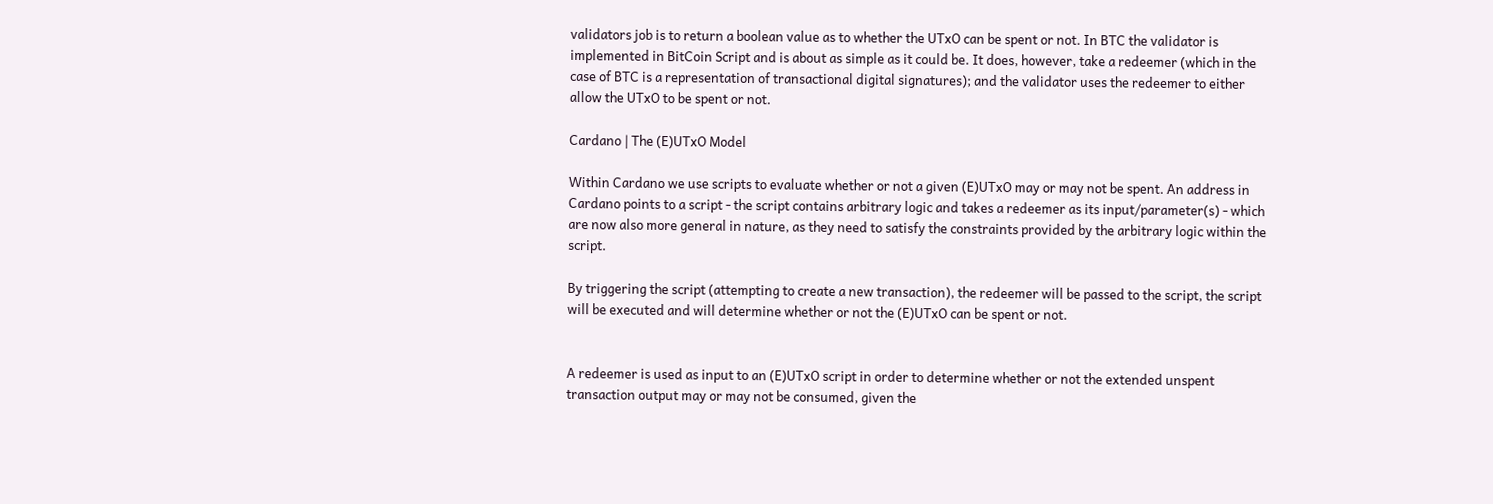validators job is to return a boolean value as to whether the UTxO can be spent or not. In BTC the validator is implemented in BitCoin Script and is about as simple as it could be. It does, however, take a redeemer (which in the case of BTC is a representation of transactional digital signatures); and the validator uses the redeemer to either allow the UTxO to be spent or not.

Cardano | The (E)UTxO Model

Within Cardano we use scripts to evaluate whether or not a given (E)UTxO may or may not be spent. An address in Cardano points to a script - the script contains arbitrary logic and takes a redeemer as its input/parameter(s) - which are now also more general in nature, as they need to satisfy the constraints provided by the arbitrary logic within the script.

By triggering the script (attempting to create a new transaction), the redeemer will be passed to the script, the script will be executed and will determine whether or not the (E)UTxO can be spent or not.


A redeemer is used as input to an (E)UTxO script in order to determine whether or not the extended unspent transaction output may or may not be consumed, given the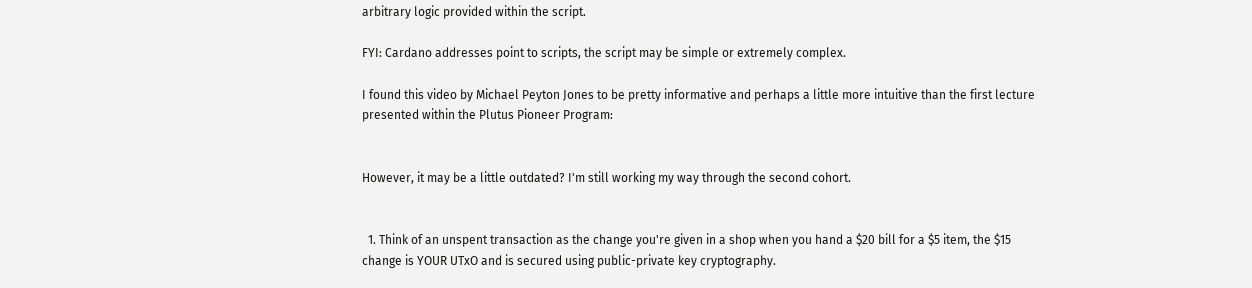arbitrary logic provided within the script.

FYI: Cardano addresses point to scripts, the script may be simple or extremely complex.

I found this video by Michael Peyton Jones to be pretty informative and perhaps a little more intuitive than the first lecture presented within the Plutus Pioneer Program:


However, it may be a little outdated? I'm still working my way through the second cohort.


  1. Think of an unspent transaction as the change you're given in a shop when you hand a $20 bill for a $5 item, the $15 change is YOUR UTxO and is secured using public-private key cryptography.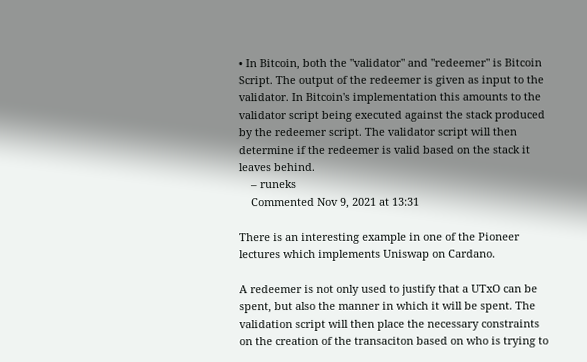• In Bitcoin, both the "validator" and "redeemer" is Bitcoin Script. The output of the redeemer is given as input to the validator. In Bitcoin's implementation this amounts to the validator script being executed against the stack produced by the redeemer script. The validator script will then determine if the redeemer is valid based on the stack it leaves behind.
    – runeks
    Commented Nov 9, 2021 at 13:31

There is an interesting example in one of the Pioneer lectures which implements Uniswap on Cardano.

A redeemer is not only used to justify that a UTxO can be spent, but also the manner in which it will be spent. The validation script will then place the necessary constraints on the creation of the transaciton based on who is trying to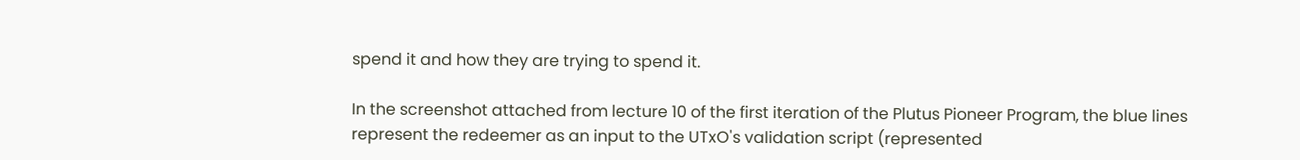spend it and how they are trying to spend it.

In the screenshot attached from lecture 10 of the first iteration of the Plutus Pioneer Program, the blue lines represent the redeemer as an input to the UTxO's validation script (represented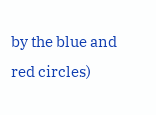by the blue and red circles)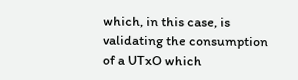which, in this case, is validating the consumption of a UTxO which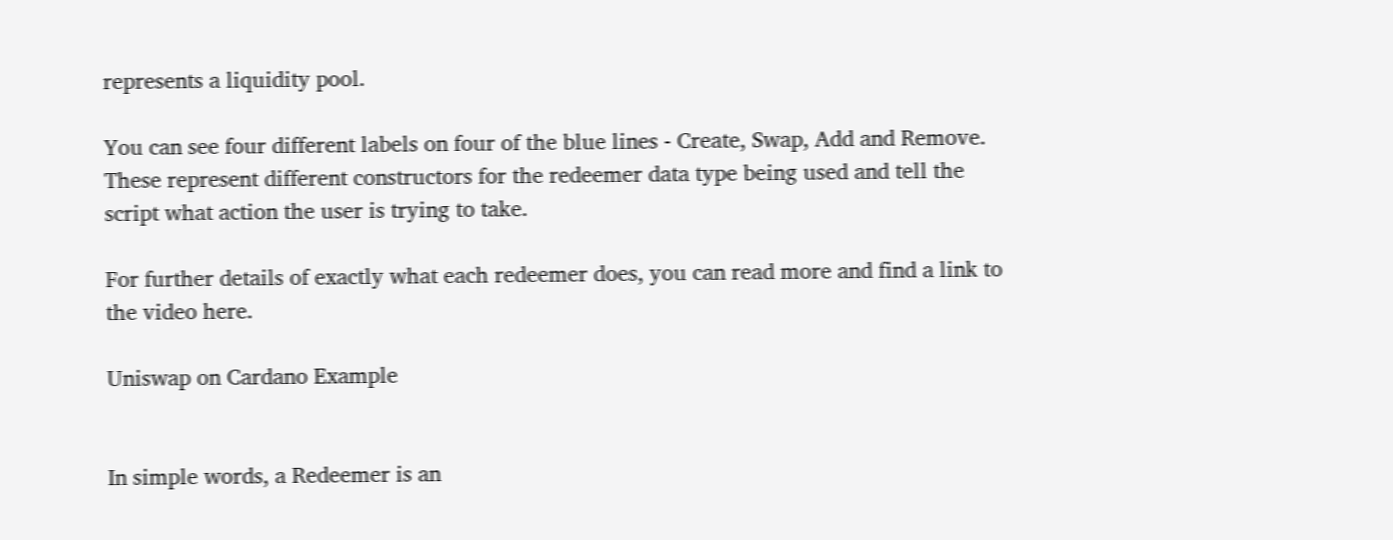represents a liquidity pool.

You can see four different labels on four of the blue lines - Create, Swap, Add and Remove. These represent different constructors for the redeemer data type being used and tell the script what action the user is trying to take.

For further details of exactly what each redeemer does, you can read more and find a link to the video here.

Uniswap on Cardano Example


In simple words, a Redeemer is an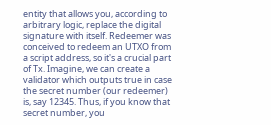entity that allows you, according to arbitrary logic, replace the digital signature with itself. Redeemer was conceived to redeem an UTXO from a script address, so it's a crucial part of Tx. Imagine, we can create a validator which outputs true in case the secret number (our redeemer) is, say 12345. Thus, if you know that secret number, you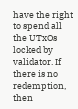have the right to spend all the UTxOs locked by validator. If there is no redemption, then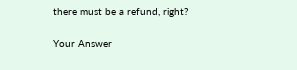there must be a refund, right?

Your Answer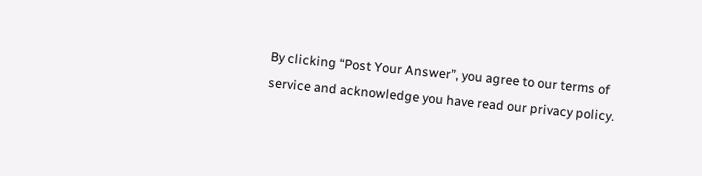By clicking “Post Your Answer”, you agree to our terms of service and acknowledge you have read our privacy policy.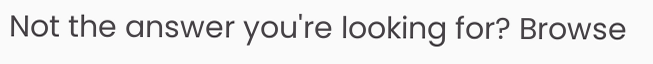Not the answer you're looking for? Browse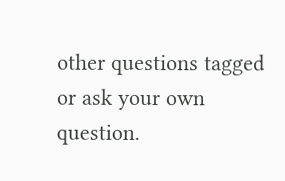other questions tagged or ask your own question.